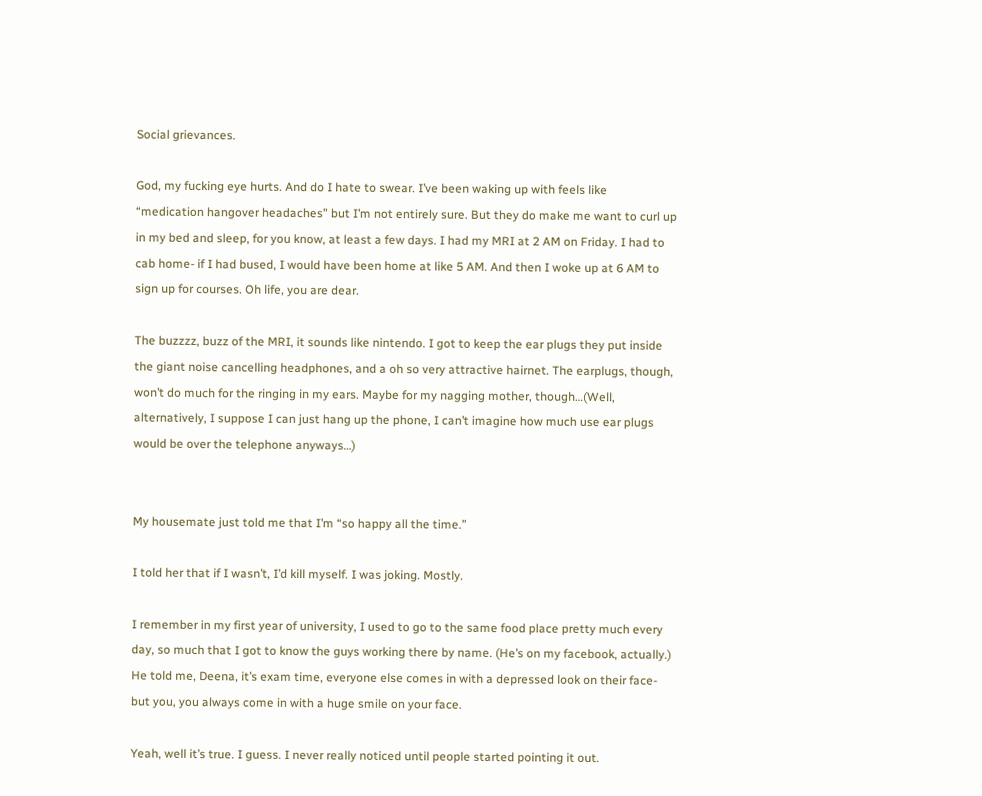Social grievances.

God, my fucking eye hurts. And do I hate to swear. I’ve been waking up with feels like “medication hangover headaches” but I’m not entirely sure. But they do make me want to curl up in my bed and sleep, for you know, at least a few days. I had my MRI at 2 AM on Friday. I had to cab home- if I had bused, I would have been home at like 5 AM. And then I woke up at 6 AM to sign up for courses. Oh life, you are dear.

The buzzzz, buzz of the MRI, it sounds like nintendo. I got to keep the ear plugs they put inside the giant noise cancelling headphones, and a oh so very attractive hairnet. The earplugs, though, won’t do much for the ringing in my ears. Maybe for my nagging mother, though…(Well, alternatively, I suppose I can just hang up the phone, I can’t imagine how much use ear plugs would be over the telephone anyways…)


My housemate just told me that I’m “so happy all the time.”

I told her that if I wasn’t, I’d kill myself. I was joking. Mostly.

I remember in my first year of university, I used to go to the same food place pretty much every day, so much that I got to know the guys working there by name. (He’s on my facebook, actually.) He told me, Deena, it’s exam time, everyone else comes in with a depressed look on their face- but you, you always come in with a huge smile on your face.

Yeah, well it’s true. I guess. I never really noticed until people started pointing it out.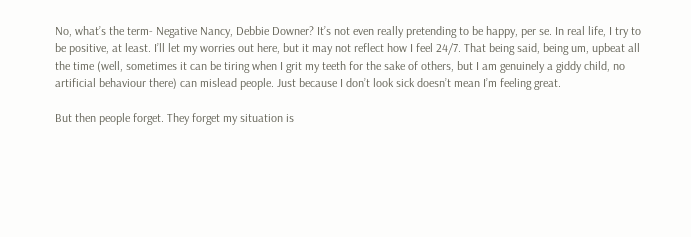No, what’s the term- Negative Nancy, Debbie Downer? It’s not even really pretending to be happy, per se. In real life, I try to be positive, at least. I’ll let my worries out here, but it may not reflect how I feel 24/7. That being said, being um, upbeat all the time (well, sometimes it can be tiring when I grit my teeth for the sake of others, but I am genuinely a giddy child, no artificial behaviour there) can mislead people. Just because I don’t look sick doesn’t mean I’m feeling great.

But then people forget. They forget my situation is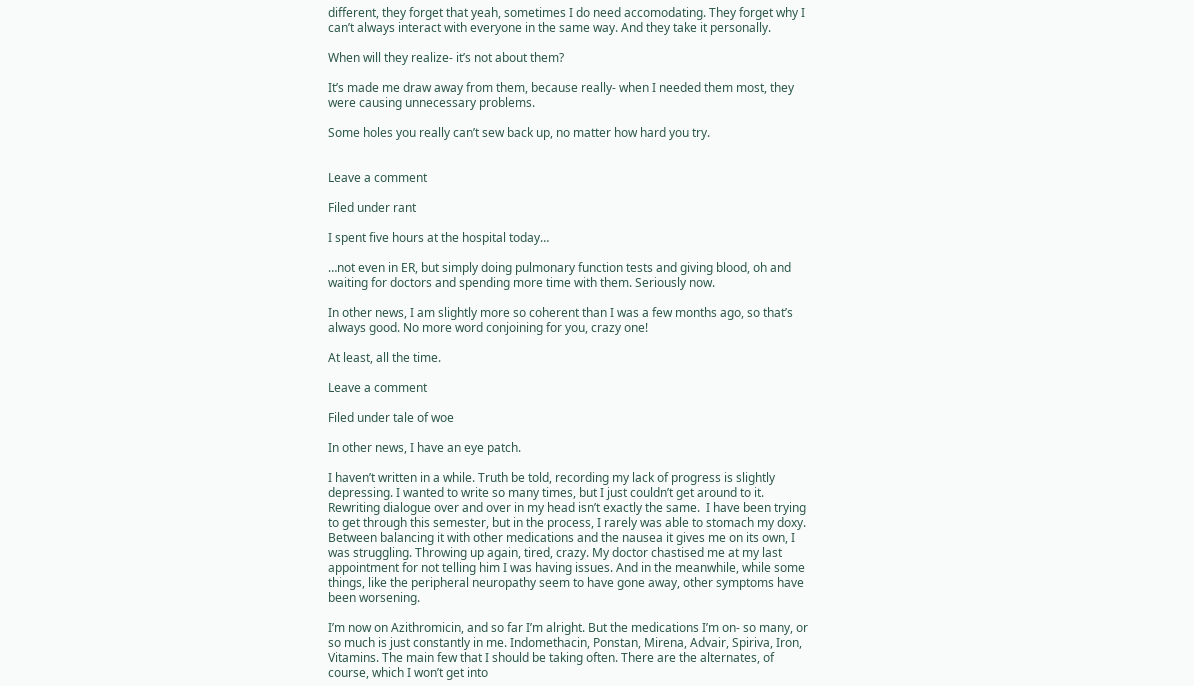different, they forget that yeah, sometimes I do need accomodating. They forget why I can’t always interact with everyone in the same way. And they take it personally.

When will they realize- it’s not about them?

It’s made me draw away from them, because really- when I needed them most, they were causing unnecessary problems.

Some holes you really can’t sew back up, no matter how hard you try.


Leave a comment

Filed under rant

I spent five hours at the hospital today…

…not even in ER, but simply doing pulmonary function tests and giving blood, oh and waiting for doctors and spending more time with them. Seriously now.

In other news, I am slightly more so coherent than I was a few months ago, so that’s always good. No more word conjoining for you, crazy one!

At least, all the time.

Leave a comment

Filed under tale of woe

In other news, I have an eye patch.

I haven’t written in a while. Truth be told, recording my lack of progress is slightly depressing. I wanted to write so many times, but I just couldn’t get around to it. Rewriting dialogue over and over in my head isn’t exactly the same.  I have been trying to get through this semester, but in the process, I rarely was able to stomach my doxy. Between balancing it with other medications and the nausea it gives me on its own, I was struggling. Throwing up again, tired, crazy. My doctor chastised me at my last appointment for not telling him I was having issues. And in the meanwhile, while some things, like the peripheral neuropathy seem to have gone away, other symptoms have been worsening.

I’m now on Azithromicin, and so far I’m alright. But the medications I’m on- so many, or so much is just constantly in me. Indomethacin, Ponstan, Mirena, Advair, Spiriva, Iron, Vitamins. The main few that I should be taking often. There are the alternates, of course, which I won’t get into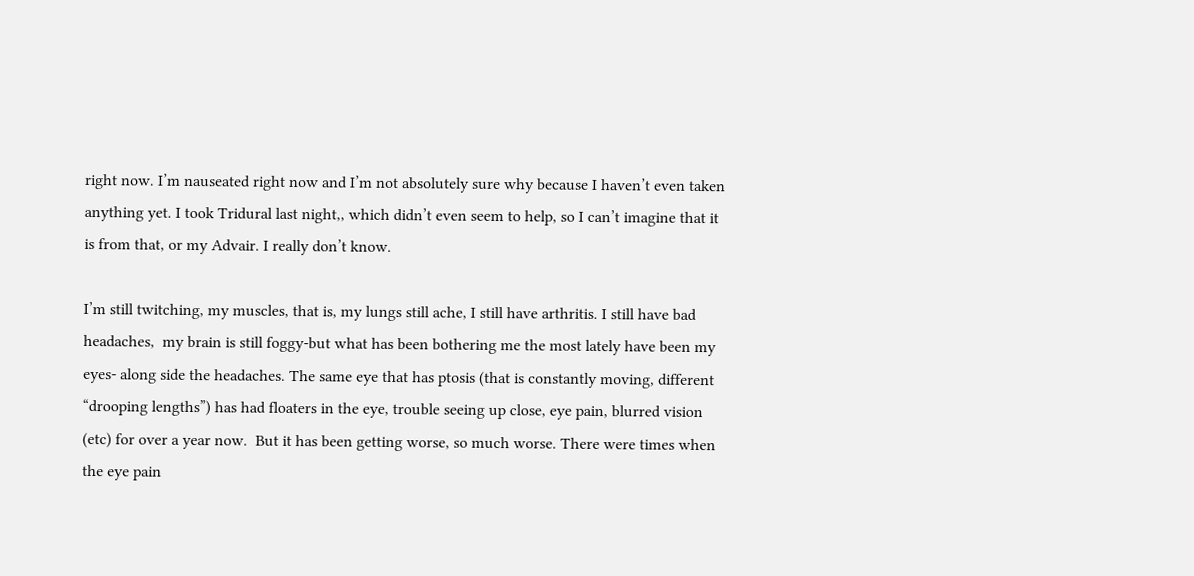right now. I’m nauseated right now and I’m not absolutely sure why because I haven’t even taken anything yet. I took Tridural last night,, which didn’t even seem to help, so I can’t imagine that it is from that, or my Advair. I really don’t know.

I’m still twitching, my muscles, that is, my lungs still ache, I still have arthritis. I still have bad headaches,  my brain is still foggy-but what has been bothering me the most lately have been my eyes- along side the headaches. The same eye that has ptosis (that is constantly moving, different “drooping lengths”) has had floaters in the eye, trouble seeing up close, eye pain, blurred vision (etc) for over a year now.  But it has been getting worse, so much worse. There were times when the eye pain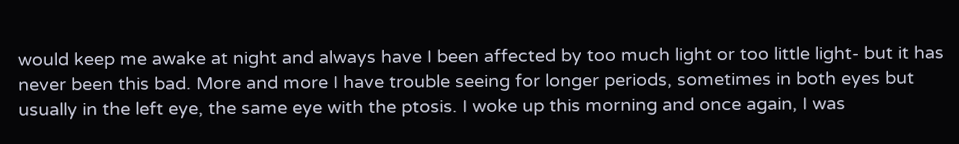would keep me awake at night and always have I been affected by too much light or too little light- but it has never been this bad. More and more I have trouble seeing for longer periods, sometimes in both eyes but usually in the left eye, the same eye with the ptosis. I woke up this morning and once again, I was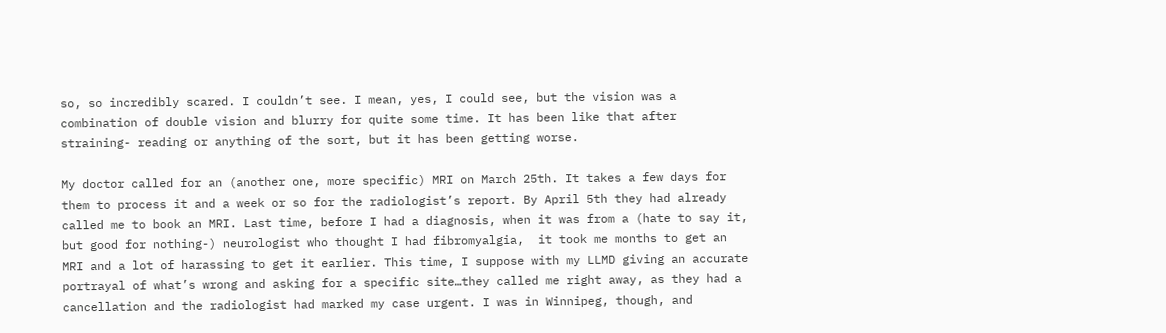so, so incredibly scared. I couldn’t see. I mean, yes, I could see, but the vision was a combination of double vision and blurry for quite some time. It has been like that after straining- reading or anything of the sort, but it has been getting worse.

My doctor called for an (another one, more specific) MRI on March 25th. It takes a few days for them to process it and a week or so for the radiologist’s report. By April 5th they had already called me to book an MRI. Last time, before I had a diagnosis, when it was from a (hate to say it, but good for nothing-) neurologist who thought I had fibromyalgia,  it took me months to get an MRI and a lot of harassing to get it earlier. This time, I suppose with my LLMD giving an accurate portrayal of what’s wrong and asking for a specific site…they called me right away, as they had a cancellation and the radiologist had marked my case urgent. I was in Winnipeg, though, and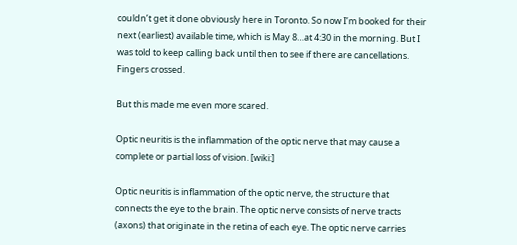couldn’t get it done obviously here in Toronto. So now I’m booked for their next (earliest) available time, which is May 8…at 4:30 in the morning. But I was told to keep calling back until then to see if there are cancellations. Fingers crossed.

But this made me even more scared.

Optic neuritis is the inflammation of the optic nerve that may cause a complete or partial loss of vision. [wiki:]

Optic neuritis is inflammation of the optic nerve, the structure that connects the eye to the brain. The optic nerve consists of nerve tracts (axons) that originate in the retina of each eye. The optic nerve carries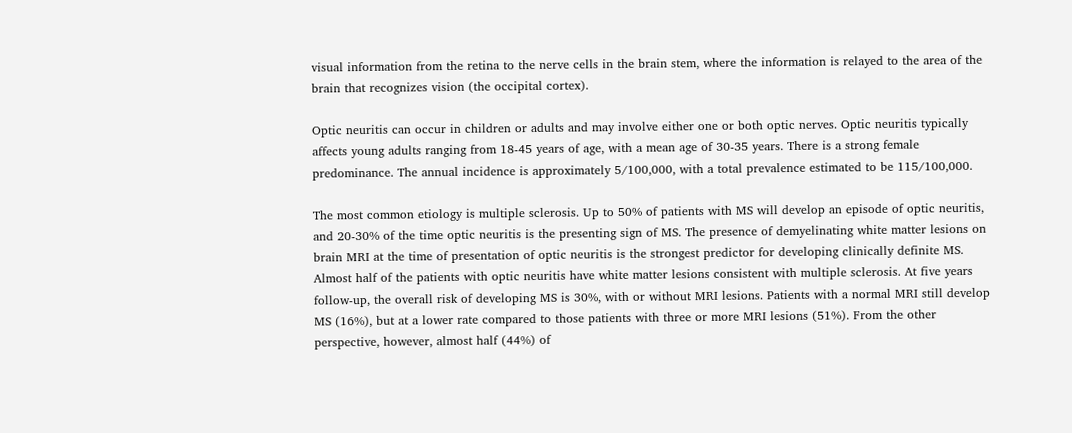visual information from the retina to the nerve cells in the brain stem, where the information is relayed to the area of the brain that recognizes vision (the occipital cortex).

Optic neuritis can occur in children or adults and may involve either one or both optic nerves. Optic neuritis typically affects young adults ranging from 18-45 years of age, with a mean age of 30-35 years. There is a strong female predominance. The annual incidence is approximately 5/100,000, with a total prevalence estimated to be 115/100,000.

The most common etiology is multiple sclerosis. Up to 50% of patients with MS will develop an episode of optic neuritis, and 20-30% of the time optic neuritis is the presenting sign of MS. The presence of demyelinating white matter lesions on brain MRI at the time of presentation of optic neuritis is the strongest predictor for developing clinically definite MS. Almost half of the patients with optic neuritis have white matter lesions consistent with multiple sclerosis. At five years follow-up, the overall risk of developing MS is 30%, with or without MRI lesions. Patients with a normal MRI still develop MS (16%), but at a lower rate compared to those patients with three or more MRI lesions (51%). From the other perspective, however, almost half (44%) of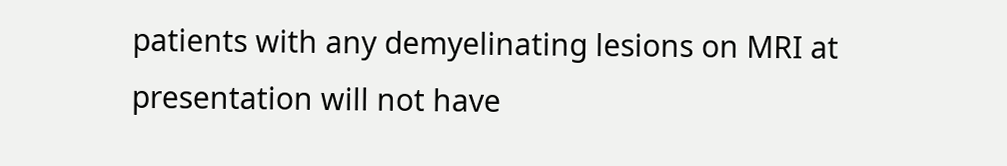patients with any demyelinating lesions on MRI at presentation will not have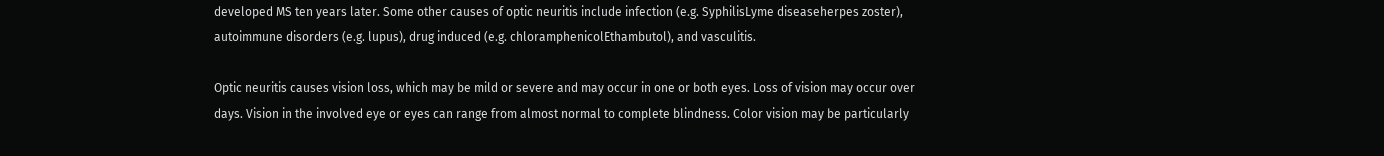developed MS ten years later. Some other causes of optic neuritis include infection (e.g. SyphilisLyme diseaseherpes zoster), autoimmune disorders (e.g. lupus), drug induced (e.g. chloramphenicolEthambutol), and vasculitis.

Optic neuritis causes vision loss, which may be mild or severe and may occur in one or both eyes. Loss of vision may occur over days. Vision in the involved eye or eyes can range from almost normal to complete blindness. Color vision may be particularly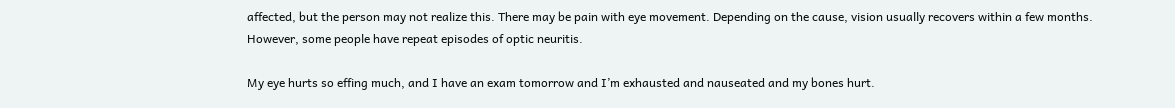affected, but the person may not realize this. There may be pain with eye movement. Depending on the cause, vision usually recovers within a few months. However, some people have repeat episodes of optic neuritis.

My eye hurts so effing much, and I have an exam tomorrow and I’m exhausted and nauseated and my bones hurt.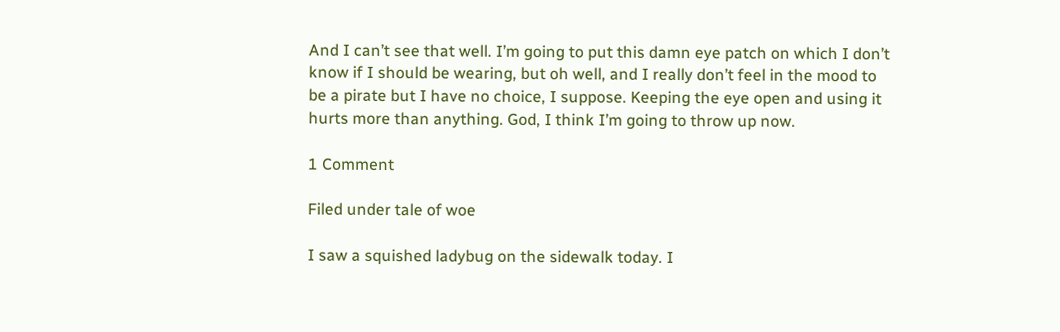And I can’t see that well. I’m going to put this damn eye patch on which I don’t know if I should be wearing, but oh well, and I really don’t feel in the mood to be a pirate but I have no choice, I suppose. Keeping the eye open and using it hurts more than anything. God, I think I’m going to throw up now.

1 Comment

Filed under tale of woe

I saw a squished ladybug on the sidewalk today. I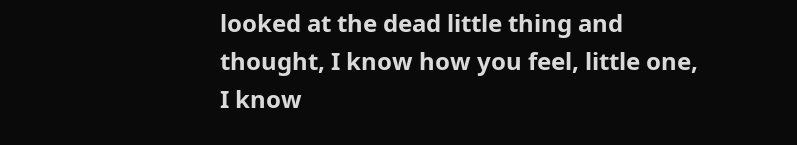looked at the dead little thing and thought, I know how you feel, little one, I know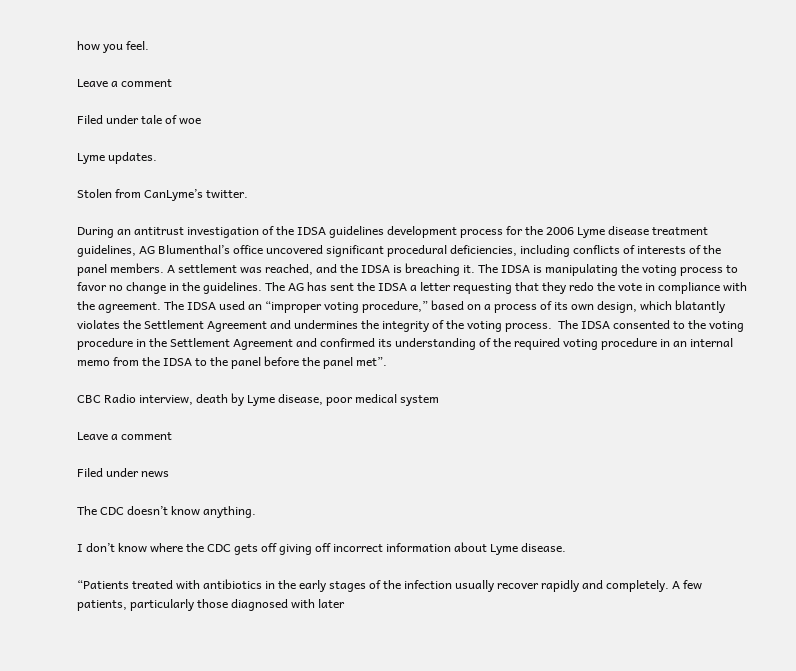how you feel.

Leave a comment

Filed under tale of woe

Lyme updates.

Stolen from CanLyme’s twitter.

During an antitrust investigation of the IDSA guidelines development process for the 2006 Lyme disease treatment guidelines, AG Blumenthal’s office uncovered significant procedural deficiencies, including conflicts of interests of the panel members. A settlement was reached, and the IDSA is breaching it. The IDSA is manipulating the voting process to favor no change in the guidelines. The AG has sent the IDSA a letter requesting that they redo the vote in compliance with the agreement. The IDSA used an “improper voting procedure,” based on a process of its own design, which blatantly violates the Settlement Agreement and undermines the integrity of the voting process.  The IDSA consented to the voting procedure in the Settlement Agreement and confirmed its understanding of the required voting procedure in an internal memo from the IDSA to the panel before the panel met”.

CBC Radio interview, death by Lyme disease, poor medical system

Leave a comment

Filed under news

The CDC doesn’t know anything.

I don’t know where the CDC gets off giving off incorrect information about Lyme disease.

“Patients treated with antibiotics in the early stages of the infection usually recover rapidly and completely. A few patients, particularly those diagnosed with later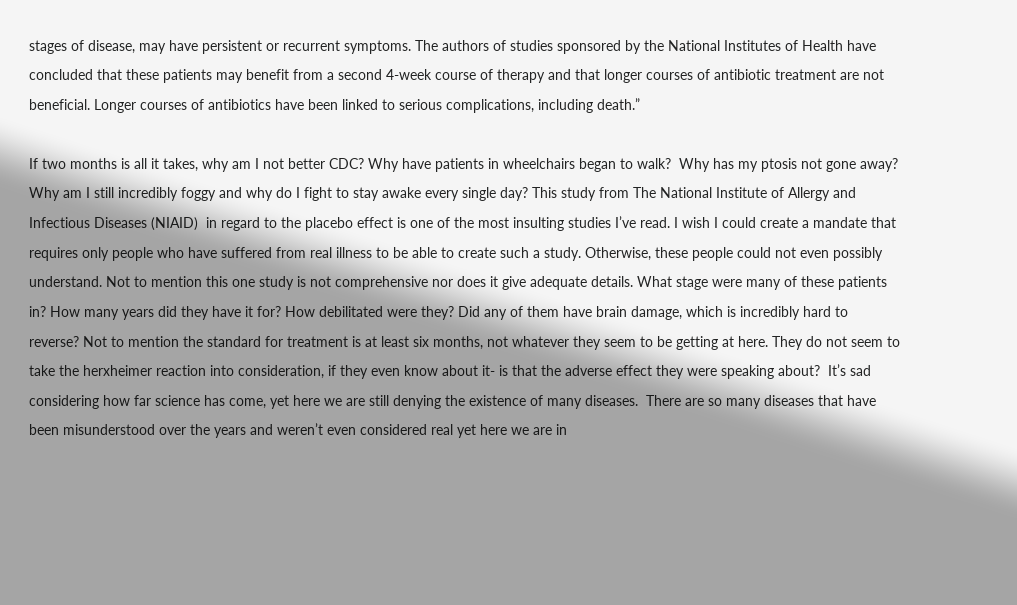stages of disease, may have persistent or recurrent symptoms. The authors of studies sponsored by the National Institutes of Health have concluded that these patients may benefit from a second 4-week course of therapy and that longer courses of antibiotic treatment are not beneficial. Longer courses of antibiotics have been linked to serious complications, including death.”

If two months is all it takes, why am I not better CDC? Why have patients in wheelchairs began to walk?  Why has my ptosis not gone away? Why am I still incredibly foggy and why do I fight to stay awake every single day? This study from The National Institute of Allergy and Infectious Diseases (NIAID)  in regard to the placebo effect is one of the most insulting studies I’ve read. I wish I could create a mandate that requires only people who have suffered from real illness to be able to create such a study. Otherwise, these people could not even possibly understand. Not to mention this one study is not comprehensive nor does it give adequate details. What stage were many of these patients in? How many years did they have it for? How debilitated were they? Did any of them have brain damage, which is incredibly hard to reverse? Not to mention the standard for treatment is at least six months, not whatever they seem to be getting at here. They do not seem to take the herxheimer reaction into consideration, if they even know about it- is that the adverse effect they were speaking about?  It’s sad considering how far science has come, yet here we are still denying the existence of many diseases.  There are so many diseases that have been misunderstood over the years and weren’t even considered real yet here we are in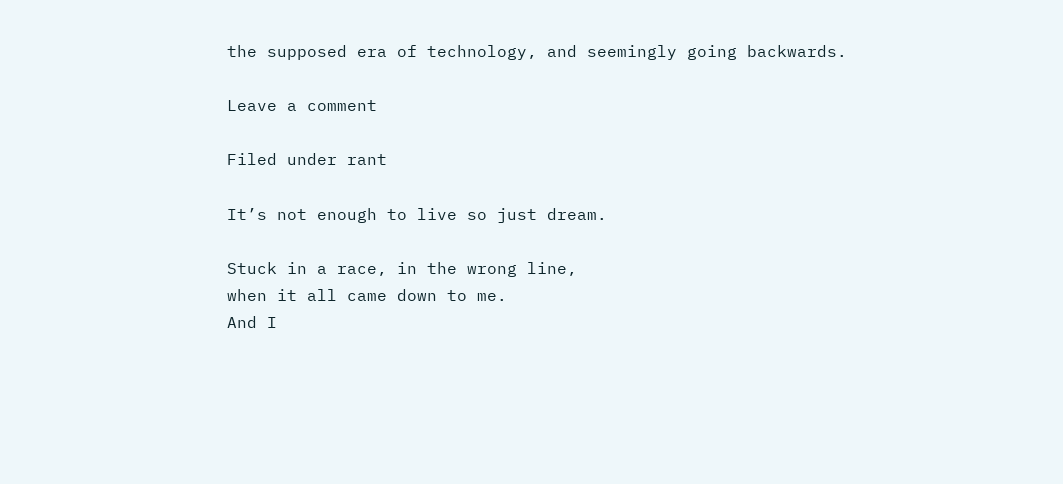the supposed era of technology, and seemingly going backwards.

Leave a comment

Filed under rant

It’s not enough to live so just dream.

Stuck in a race, in the wrong line,
when it all came down to me.
And I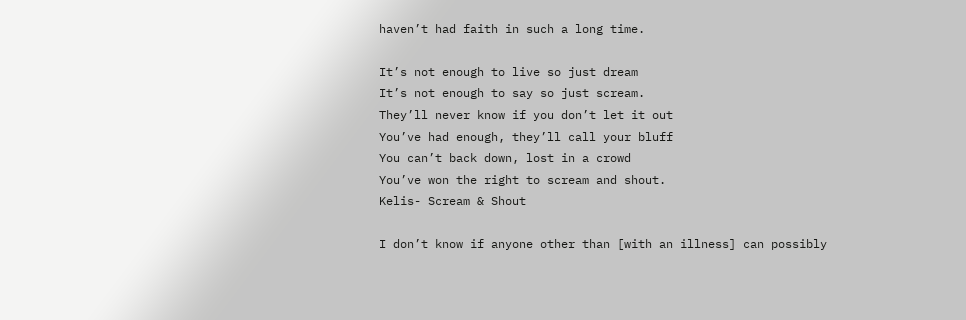haven’t had faith in such a long time.

It’s not enough to live so just dream
It’s not enough to say so just scream.
They’ll never know if you don’t let it out
You’ve had enough, they’ll call your bluff
You can’t back down, lost in a crowd
You’ve won the right to scream and shout.
Kelis- Scream & Shout

I don’t know if anyone other than [with an illness] can possibly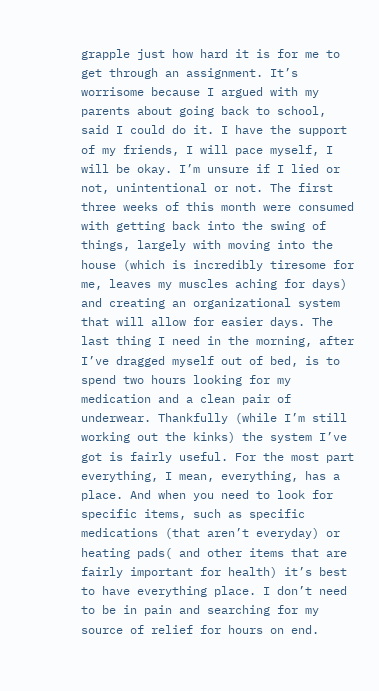grapple just how hard it is for me to get through an assignment. It’s worrisome because I argued with my parents about going back to school, said I could do it. I have the support of my friends, I will pace myself, I will be okay. I’m unsure if I lied or not, unintentional or not. The first three weeks of this month were consumed with getting back into the swing of things, largely with moving into the house (which is incredibly tiresome for me, leaves my muscles aching for days) and creating an organizational system that will allow for easier days. The last thing I need in the morning, after I’ve dragged myself out of bed, is to spend two hours looking for my medication and a clean pair of underwear. Thankfully (while I’m still working out the kinks) the system I’ve got is fairly useful. For the most part everything, I mean, everything, has a place. And when you need to look for specific items, such as specific medications (that aren’t everyday) or heating pads( and other items that are fairly important for health) it’s best to have everything place. I don’t need to be in pain and searching for my source of relief for hours on end.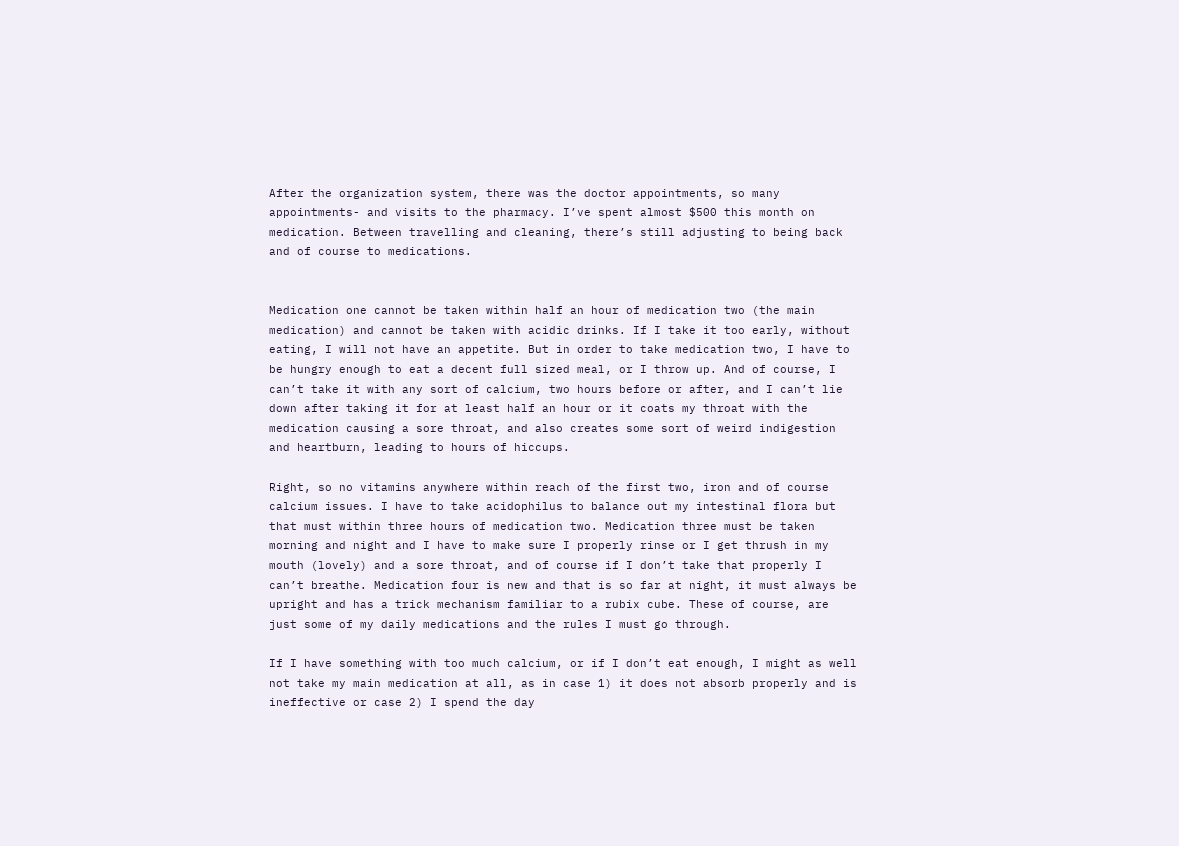After the organization system, there was the doctor appointments, so many appointments- and visits to the pharmacy. I’ve spent almost $500 this month on medication. Between travelling and cleaning, there’s still adjusting to being back and of course to medications.


Medication one cannot be taken within half an hour of medication two (the main medication) and cannot be taken with acidic drinks. If I take it too early, without eating, I will not have an appetite. But in order to take medication two, I have to be hungry enough to eat a decent full sized meal, or I throw up. And of course, I can’t take it with any sort of calcium, two hours before or after, and I can’t lie down after taking it for at least half an hour or it coats my throat with the medication causing a sore throat, and also creates some sort of weird indigestion and heartburn, leading to hours of hiccups.

Right, so no vitamins anywhere within reach of the first two, iron and of course calcium issues. I have to take acidophilus to balance out my intestinal flora but that must within three hours of medication two. Medication three must be taken morning and night and I have to make sure I properly rinse or I get thrush in my mouth (lovely) and a sore throat, and of course if I don’t take that properly I can’t breathe. Medication four is new and that is so far at night, it must always be upright and has a trick mechanism familiar to a rubix cube. These of course, are just some of my daily medications and the rules I must go through.

If I have something with too much calcium, or if I don’t eat enough, I might as well not take my main medication at all, as in case 1) it does not absorb properly and is ineffective or case 2) I spend the day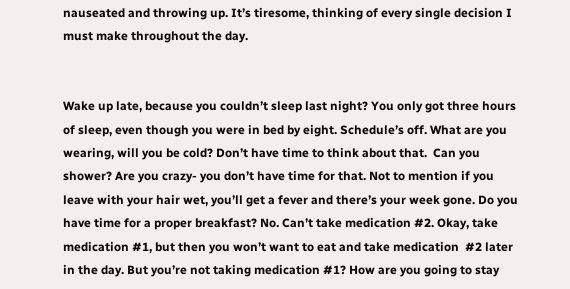nauseated and throwing up. It’s tiresome, thinking of every single decision I must make throughout the day.


Wake up late, because you couldn’t sleep last night? You only got three hours of sleep, even though you were in bed by eight. Schedule’s off. What are you wearing, will you be cold? Don’t have time to think about that.  Can you shower? Are you crazy- you don’t have time for that. Not to mention if you leave with your hair wet, you’ll get a fever and there’s your week gone. Do you have time for a proper breakfast? No. Can’t take medication #2. Okay, take medication #1, but then you won’t want to eat and take medication  #2 later in the day. But you’re not taking medication #1? How are you going to stay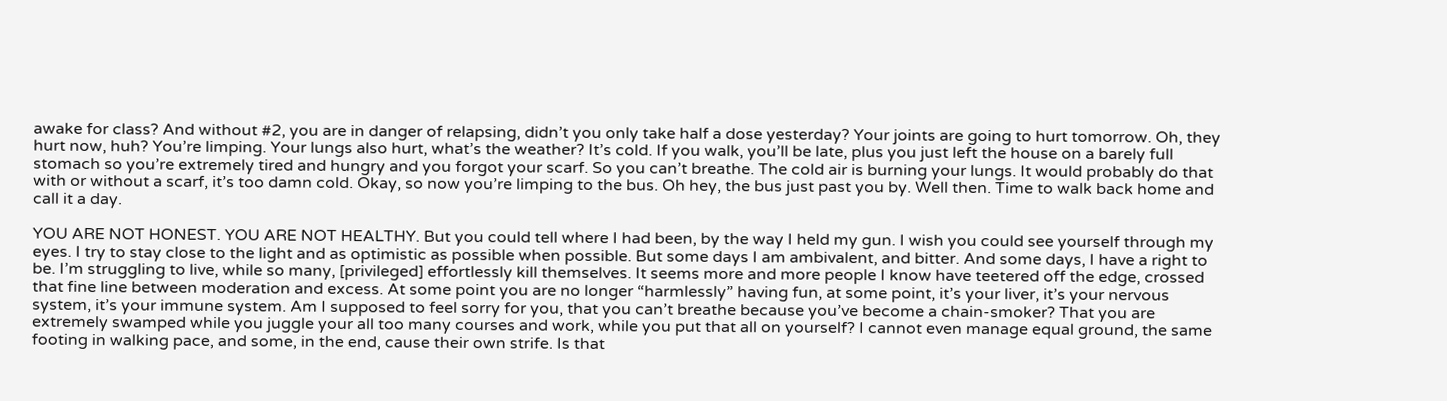awake for class? And without #2, you are in danger of relapsing, didn’t you only take half a dose yesterday? Your joints are going to hurt tomorrow. Oh, they hurt now, huh? You’re limping. Your lungs also hurt, what’s the weather? It’s cold. If you walk, you’ll be late, plus you just left the house on a barely full stomach so you’re extremely tired and hungry and you forgot your scarf. So you can’t breathe. The cold air is burning your lungs. It would probably do that with or without a scarf, it’s too damn cold. Okay, so now you’re limping to the bus. Oh hey, the bus just past you by. Well then. Time to walk back home and call it a day.

YOU ARE NOT HONEST. YOU ARE NOT HEALTHY. But you could tell where I had been, by the way I held my gun. I wish you could see yourself through my eyes. I try to stay close to the light and as optimistic as possible when possible. But some days I am ambivalent, and bitter. And some days, I have a right to be. I’m struggling to live, while so many, [privileged] effortlessly kill themselves. It seems more and more people I know have teetered off the edge, crossed that fine line between moderation and excess. At some point you are no longer “harmlessly” having fun, at some point, it’s your liver, it’s your nervous system, it’s your immune system. Am I supposed to feel sorry for you, that you can’t breathe because you’ve become a chain-smoker? That you are extremely swamped while you juggle your all too many courses and work, while you put that all on yourself? I cannot even manage equal ground, the same footing in walking pace, and some, in the end, cause their own strife. Is that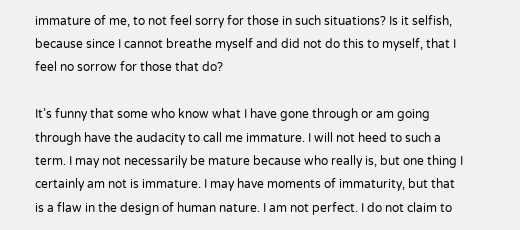immature of me, to not feel sorry for those in such situations? Is it selfish, because since I cannot breathe myself and did not do this to myself, that I feel no sorrow for those that do?

It’s funny that some who know what I have gone through or am going through have the audacity to call me immature. I will not heed to such a term. I may not necessarily be mature because who really is, but one thing I certainly am not is immature. I may have moments of immaturity, but that is a flaw in the design of human nature. I am not perfect. I do not claim to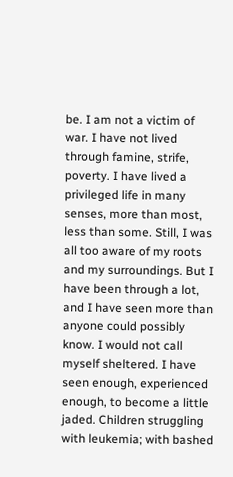be. I am not a victim of war. I have not lived through famine, strife, poverty. I have lived a privileged life in many senses, more than most, less than some. Still, I was all too aware of my roots and my surroundings. But I have been through a lot, and I have seen more than anyone could possibly know. I would not call myself sheltered. I have seen enough, experienced enough, to become a little jaded. Children struggling with leukemia; with bashed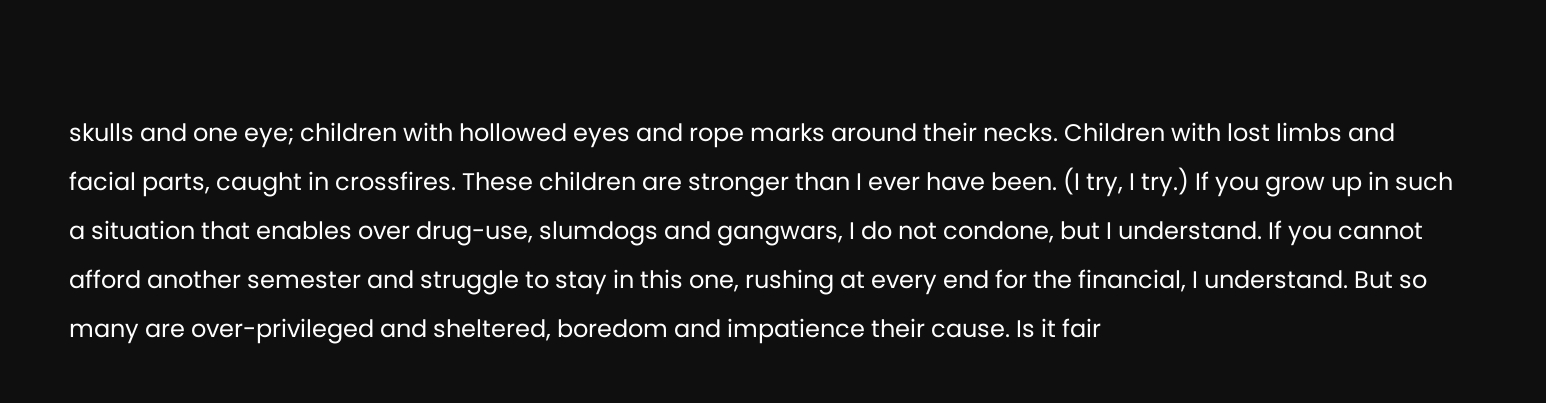skulls and one eye; children with hollowed eyes and rope marks around their necks. Children with lost limbs and facial parts, caught in crossfires. These children are stronger than I ever have been. (I try, I try.) If you grow up in such a situation that enables over drug-use, slumdogs and gangwars, I do not condone, but I understand. If you cannot afford another semester and struggle to stay in this one, rushing at every end for the financial, I understand. But so many are over-privileged and sheltered, boredom and impatience their cause. Is it fair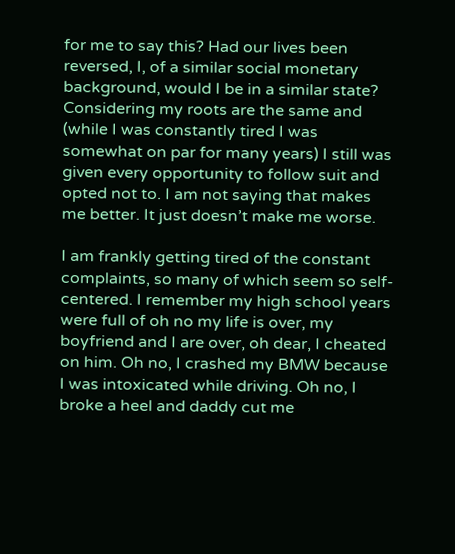for me to say this? Had our lives been reversed, I, of a similar social monetary background, would I be in a similar state? Considering my roots are the same and (while I was constantly tired I was somewhat on par for many years) I still was given every opportunity to follow suit and opted not to. I am not saying that makes me better. It just doesn’t make me worse.

I am frankly getting tired of the constant complaints, so many of which seem so self-centered. I remember my high school years were full of oh no my life is over, my boyfriend and I are over, oh dear, I cheated on him. Oh no, I crashed my BMW because I was intoxicated while driving. Oh no, I broke a heel and daddy cut me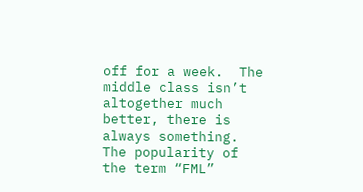off for a week.  The middle class isn’t altogether much better, there is always something. The popularity of the term “FML”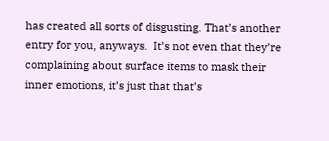has created all sorts of disgusting. That’s another entry for you, anyways.  It’s not even that they’re complaining about surface items to mask their inner emotions, it’s just that that’s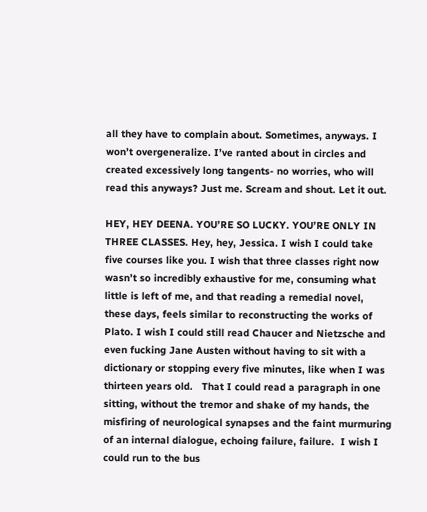all they have to complain about. Sometimes, anyways. I won’t overgeneralize. I’ve ranted about in circles and created excessively long tangents- no worries, who will read this anyways? Just me. Scream and shout. Let it out.

HEY, HEY DEENA. YOU’RE SO LUCKY. YOU’RE ONLY IN THREE CLASSES. Hey, hey, Jessica. I wish I could take five courses like you. I wish that three classes right now wasn’t so incredibly exhaustive for me, consuming what little is left of me, and that reading a remedial novel, these days, feels similar to reconstructing the works of Plato. I wish I could still read Chaucer and Nietzsche and even fucking Jane Austen without having to sit with a dictionary or stopping every five minutes, like when I was thirteen years old.   That I could read a paragraph in one sitting, without the tremor and shake of my hands, the misfiring of neurological synapses and the faint murmuring of an internal dialogue, echoing failure, failure.  I wish I could run to the bus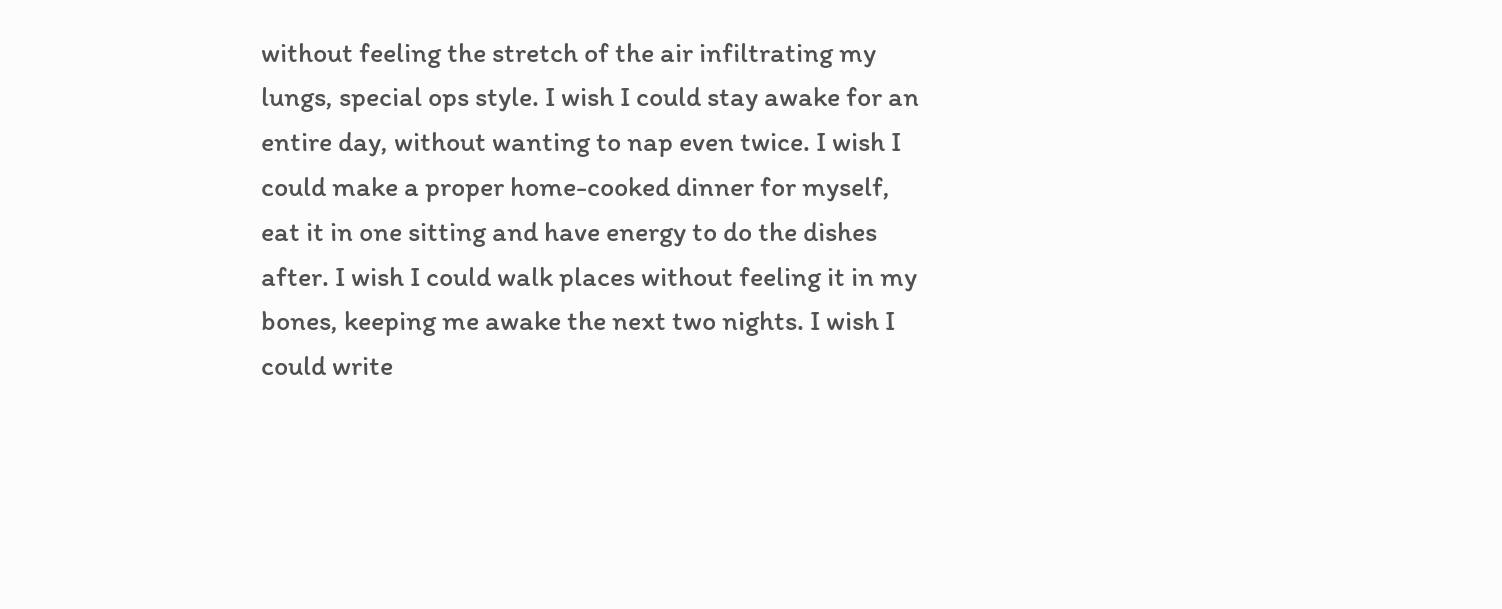without feeling the stretch of the air infiltrating my lungs, special ops style. I wish I could stay awake for an entire day, without wanting to nap even twice. I wish I could make a proper home-cooked dinner for myself, eat it in one sitting and have energy to do the dishes after. I wish I could walk places without feeling it in my bones, keeping me awake the next two nights. I wish I could write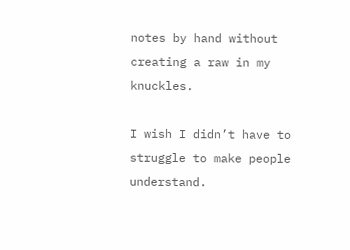notes by hand without creating a raw in my knuckles.

I wish I didn’t have to struggle to make people understand.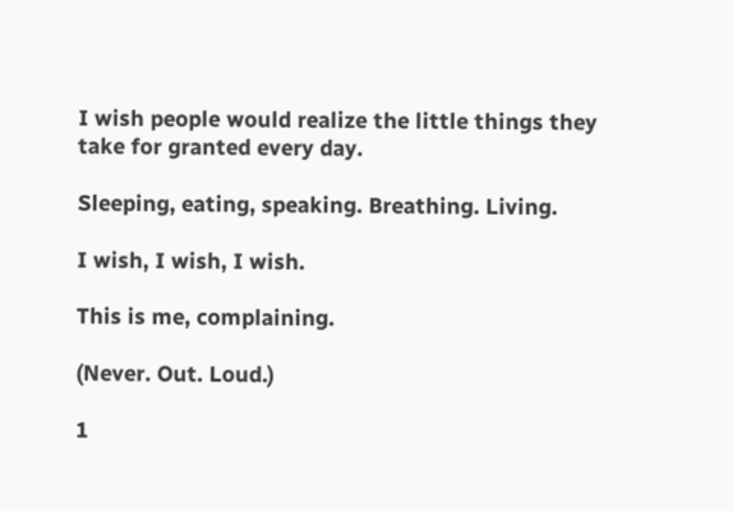I wish people would realize the little things they take for granted every day.

Sleeping, eating, speaking. Breathing. Living.

I wish, I wish, I wish.

This is me, complaining.

(Never. Out. Loud.)

1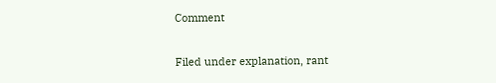Comment

Filed under explanation, rant